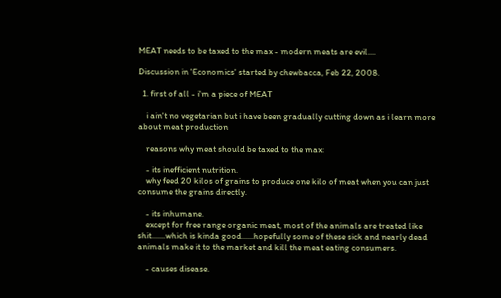MEAT needs to be taxed to the max - modern meats are evil....

Discussion in 'Economics' started by chewbacca, Feb 22, 2008.

  1. first of all - i'm a piece of MEAT

    i ain't no vegetarian but i have been gradually cutting down as i learn more about meat production

    reasons why meat should be taxed to the max:

    - its inefficient nutrition.
    why feed 20 kilos of grains to produce one kilo of meat when you can just consume the grains directly.

    - its inhumane.
    except for free range organic meat, most of the animals are treated like shit.......which is kinda good......hopefully some of these sick and nearly dead animals make it to the market and kill the meat eating consumers.

    - causes disease.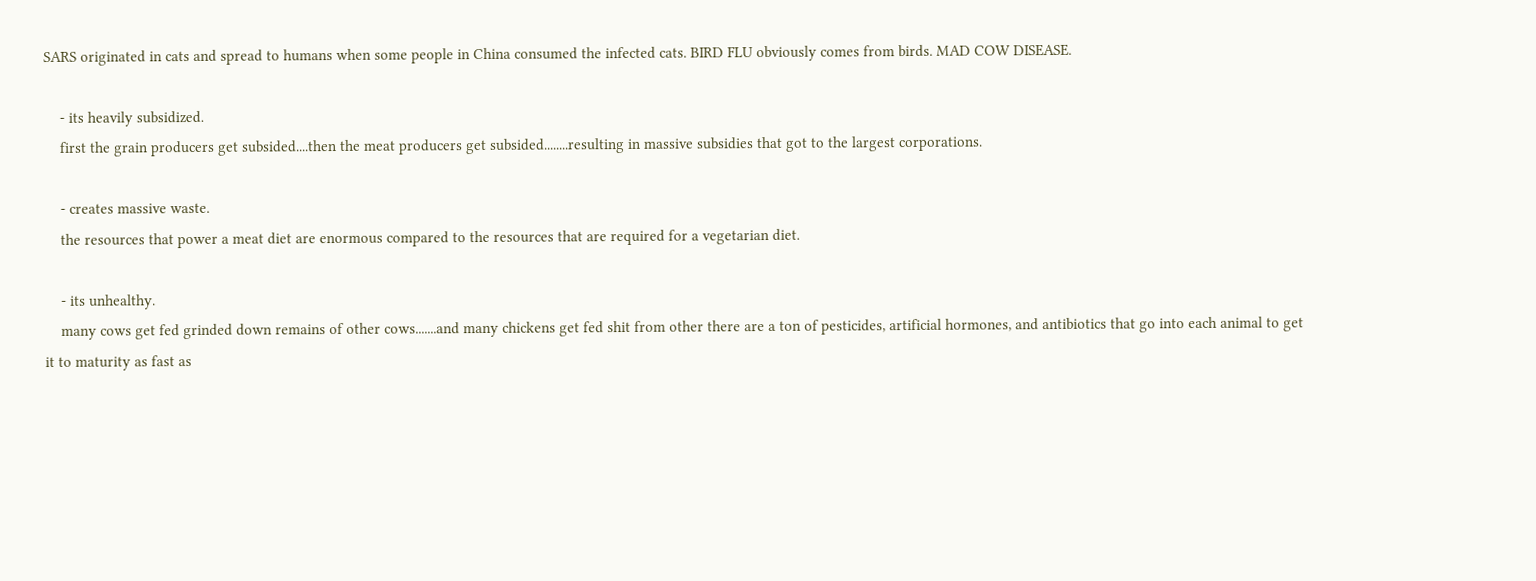SARS originated in cats and spread to humans when some people in China consumed the infected cats. BIRD FLU obviously comes from birds. MAD COW DISEASE.

    - its heavily subsidized.
    first the grain producers get subsided....then the meat producers get subsided........resulting in massive subsidies that got to the largest corporations.

    - creates massive waste.
    the resources that power a meat diet are enormous compared to the resources that are required for a vegetarian diet.

    - its unhealthy.
    many cows get fed grinded down remains of other cows.......and many chickens get fed shit from other there are a ton of pesticides, artificial hormones, and antibiotics that go into each animal to get it to maturity as fast as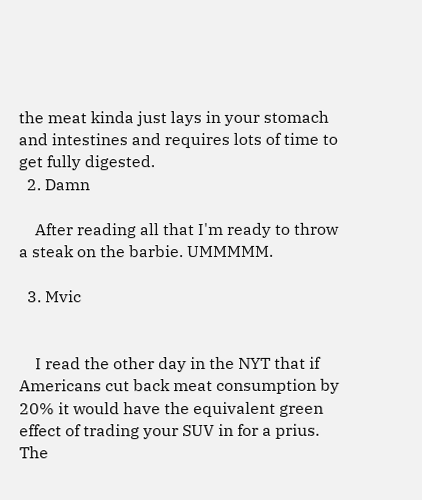the meat kinda just lays in your stomach and intestines and requires lots of time to get fully digested.
  2. Damn

    After reading all that I'm ready to throw a steak on the barbie. UMMMMM.

  3. Mvic


    I read the other day in the NYT that if Americans cut back meat consumption by 20% it would have the equivalent green effect of trading your SUV in for a prius. The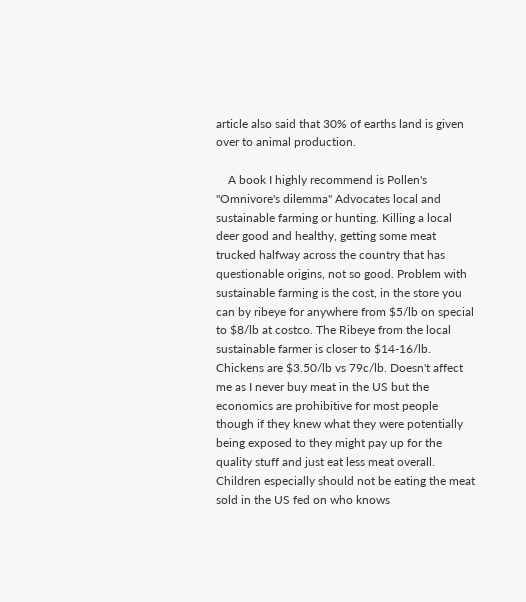article also said that 30% of earths land is given over to animal production.

    A book I highly recommend is Pollen's "Omnivore's dilemma" Advocates local and sustainable farming or hunting. Killing a local deer good and healthy, getting some meat trucked halfway across the country that has questionable origins, not so good. Problem with sustainable farming is the cost, in the store you can by ribeye for anywhere from $5/lb on special to $8/lb at costco. The Ribeye from the local sustainable farmer is closer to $14-16/lb. Chickens are $3.50/lb vs 79c/lb. Doesn't affect me as I never buy meat in the US but the economics are prohibitive for most people though if they knew what they were potentially being exposed to they might pay up for the quality stuff and just eat less meat overall. Children especially should not be eating the meat sold in the US fed on who knows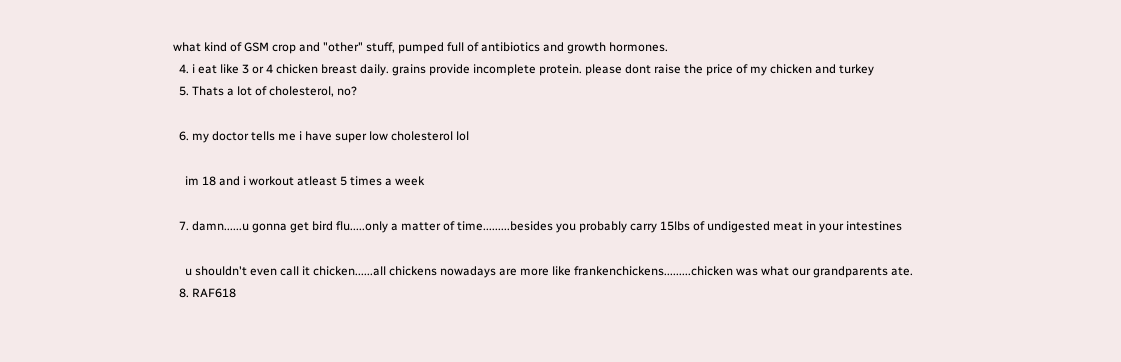what kind of GSM crop and "other" stuff, pumped full of antibiotics and growth hormones.
  4. i eat like 3 or 4 chicken breast daily. grains provide incomplete protein. please dont raise the price of my chicken and turkey
  5. Thats a lot of cholesterol, no?

  6. my doctor tells me i have super low cholesterol lol

    im 18 and i workout atleast 5 times a week

  7. damn......u gonna get bird flu.....only a matter of time.........besides you probably carry 15lbs of undigested meat in your intestines

    u shouldn't even call it chicken......all chickens nowadays are more like frankenchickens.........chicken was what our grandparents ate.
  8. RAF618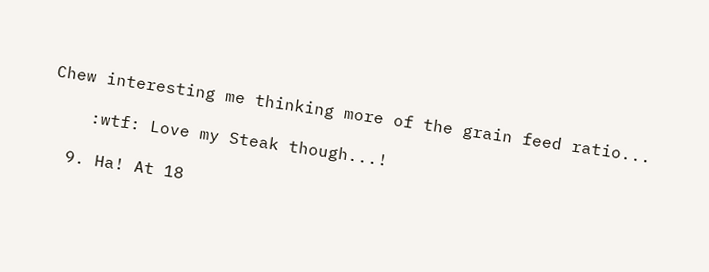Chew interesting me thinking more of the grain feed ratio...

    :wtf: Love my Steak though...!

  9. Ha! At 18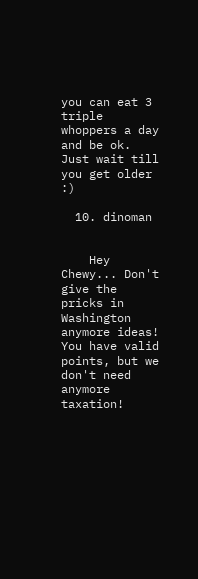you can eat 3 triple whoppers a day and be ok. Just wait till you get older :)

  10. dinoman


    Hey Chewy... Don't give the pricks in Washington anymore ideas! You have valid points, but we don't need anymore taxation!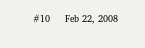#10     Feb 22, 2008